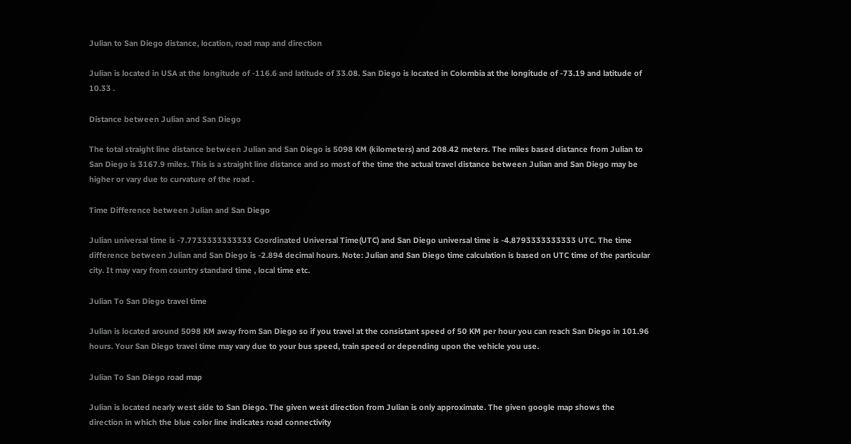Julian to San Diego distance, location, road map and direction

Julian is located in USA at the longitude of -116.6 and latitude of 33.08. San Diego is located in Colombia at the longitude of -73.19 and latitude of 10.33 .

Distance between Julian and San Diego

The total straight line distance between Julian and San Diego is 5098 KM (kilometers) and 208.42 meters. The miles based distance from Julian to San Diego is 3167.9 miles. This is a straight line distance and so most of the time the actual travel distance between Julian and San Diego may be higher or vary due to curvature of the road .

Time Difference between Julian and San Diego

Julian universal time is -7.7733333333333 Coordinated Universal Time(UTC) and San Diego universal time is -4.8793333333333 UTC. The time difference between Julian and San Diego is -2.894 decimal hours. Note: Julian and San Diego time calculation is based on UTC time of the particular city. It may vary from country standard time , local time etc.

Julian To San Diego travel time

Julian is located around 5098 KM away from San Diego so if you travel at the consistant speed of 50 KM per hour you can reach San Diego in 101.96 hours. Your San Diego travel time may vary due to your bus speed, train speed or depending upon the vehicle you use.

Julian To San Diego road map

Julian is located nearly west side to San Diego. The given west direction from Julian is only approximate. The given google map shows the direction in which the blue color line indicates road connectivity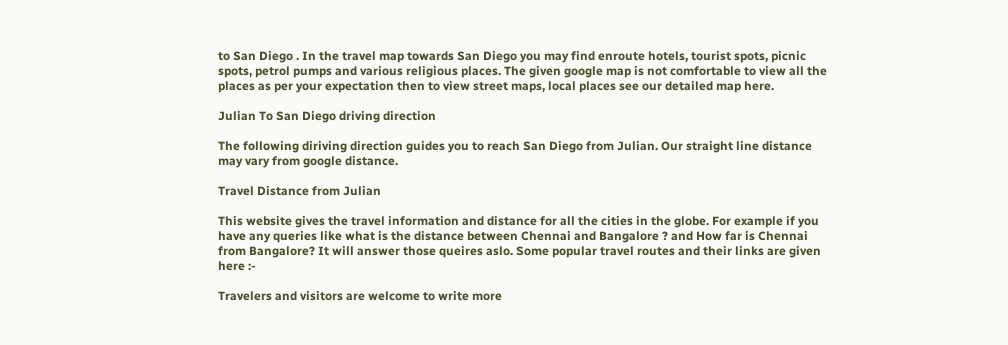to San Diego . In the travel map towards San Diego you may find enroute hotels, tourist spots, picnic spots, petrol pumps and various religious places. The given google map is not comfortable to view all the places as per your expectation then to view street maps, local places see our detailed map here.

Julian To San Diego driving direction

The following diriving direction guides you to reach San Diego from Julian. Our straight line distance may vary from google distance.

Travel Distance from Julian

This website gives the travel information and distance for all the cities in the globe. For example if you have any queries like what is the distance between Chennai and Bangalore ? and How far is Chennai from Bangalore? It will answer those queires aslo. Some popular travel routes and their links are given here :-

Travelers and visitors are welcome to write more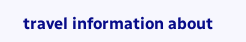travel information about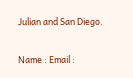Julian and San Diego.

Name : Email :